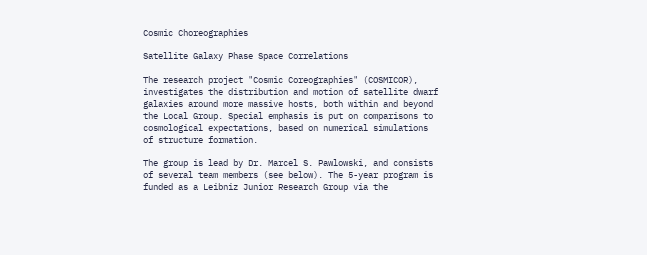Cosmic Choreographies

Satellite Galaxy Phase Space Correlations

The research project "Cosmic Coreographies" (COSMICOR), investigates the distribution and motion of satellite dwarf galaxies around more massive hosts, both within and beyond the Local Group. Special emphasis is put on comparisons to cosmological expectations, based on numerical simulations of structure formation.

The group is lead by Dr. Marcel S. Pawlowski, and consists of several team members (see below). The 5-year program is funded as a Leibniz Junior Research Group via the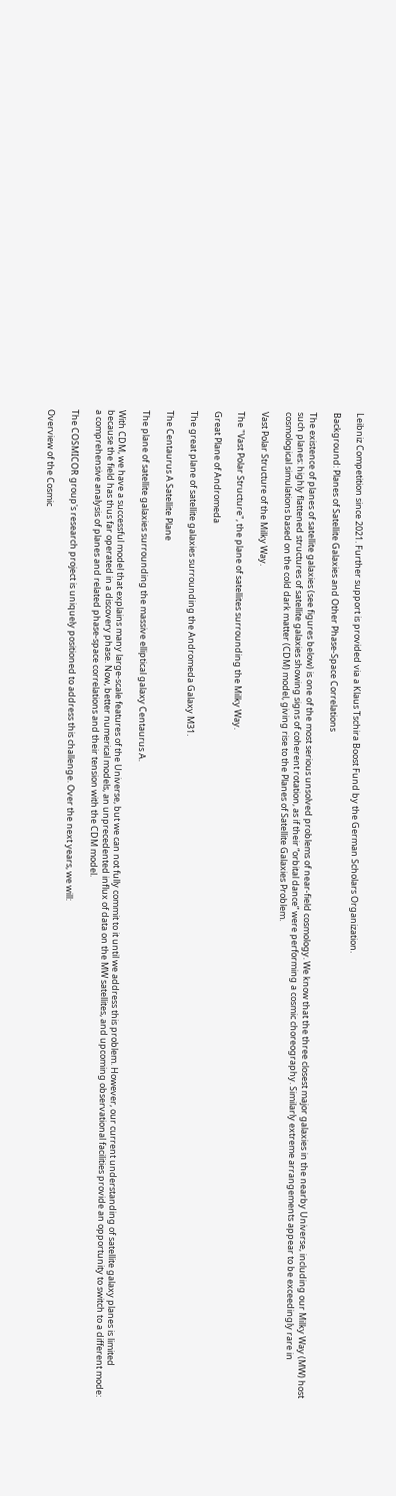Leibniz Competition since 2021. Further support is provided via a Klaus Tschira Boost Fund by the German Scholars Organization.

Background: Planes of Satellite Galaxies and Other Phase-Space Correlations

The existence of planes of satellite galaxies (see figures below) is one of the most serious unsolved problems of near-field cosmology. We know that the three closest major galaxies in the nearby Universe, including our Milky Way (MW) host such planes: highly flattened structures of satellite galaxies showing signs of coherent rotation, as if their “orbital dance” were performing a cosmic choreography. Similarly extreme arrangements appear to be exceedingly rare in cosmological simulations based on the cold dark matter (CDM) model, giving rise to the Planes of Satellite Galaxies Problem.

Vast Polar Structure of the Milky Way.

The "Vast Polar Structure", the plane of satellites surrounding the Milky Way.

Great Plane of Andromeda

The great plane of satellite galaxies surrounding the Andromeda Galaxy M31.

The Centaurus A Satellite Plane

The plane of satellite galaxies surrounding the massive elliptical galaxy Centaurus A.

With CDM, we have a successful model that explains many large-scale features of the Universe, but we can not fully commit to it until we address this problem. However, our current understanding of satellite galaxy planes is limited because the field has thus far operated in a discovery phase. Now, better numerical models, an unprecedented influx of data on the MW satellites, and upcoming observational facilities provide an opportunity to switch to a different mode: a comprehensive analysis of planes and related phase-space correlations and their tension with the CDM model.

The COSMICOR group's research project is uniquely positioned to address this challenge. Over the next years, we will:

Overview of the Cosmic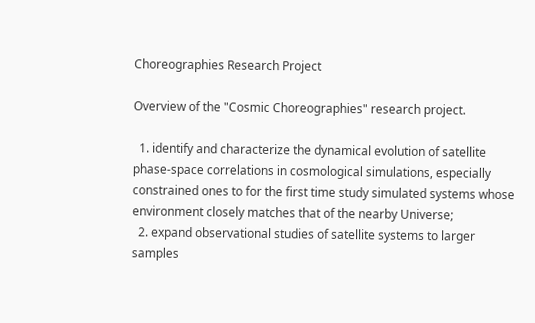Choreographies Research Project

Overview of the "Cosmic Choreographies" research project.

  1. identify and characterize the dynamical evolution of satellite phase-space correlations in cosmological simulations, especially constrained ones to for the first time study simulated systems whose environment closely matches that of the nearby Universe;
  2. expand observational studies of satellite systems to larger samples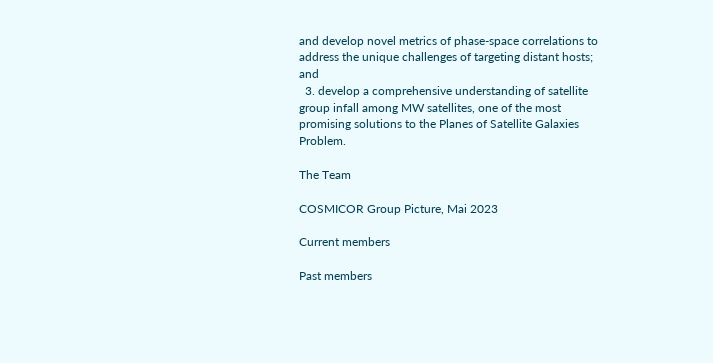and develop novel metrics of phase-space correlations to address the unique challenges of targeting distant hosts; and
  3. develop a comprehensive understanding of satellite group infall among MW satellites, one of the most promising solutions to the Planes of Satellite Galaxies Problem.

The Team

COSMICOR Group Picture, Mai 2023

Current members

Past members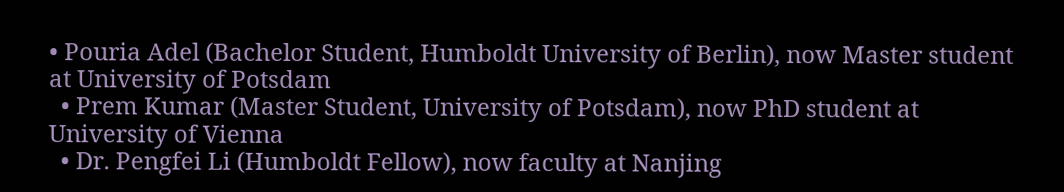• Pouria Adel (Bachelor Student, Humboldt University of Berlin), now Master student at University of Potsdam
  • Prem Kumar (Master Student, University of Potsdam), now PhD student at University of Vienna
  • Dr. Pengfei Li (Humboldt Fellow), now faculty at Nanjing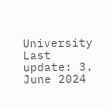University
Last update: 3. June 2024